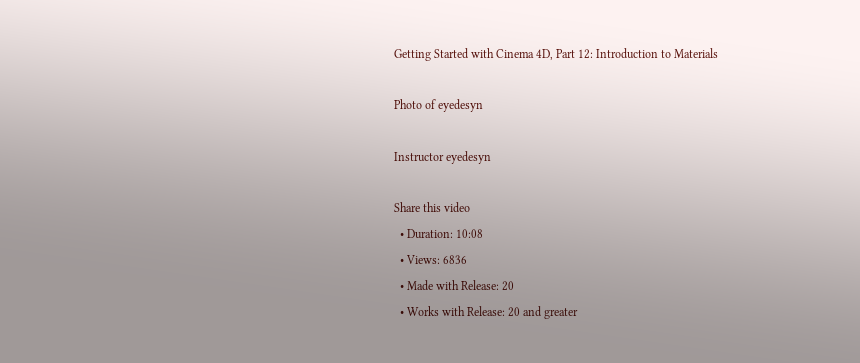Getting Started with Cinema 4D, Part 12: Introduction to Materials

Photo of eyedesyn

Instructor eyedesyn

Share this video
  • Duration: 10:08
  • Views: 6836
  • Made with Release: 20
  • Works with Release: 20 and greater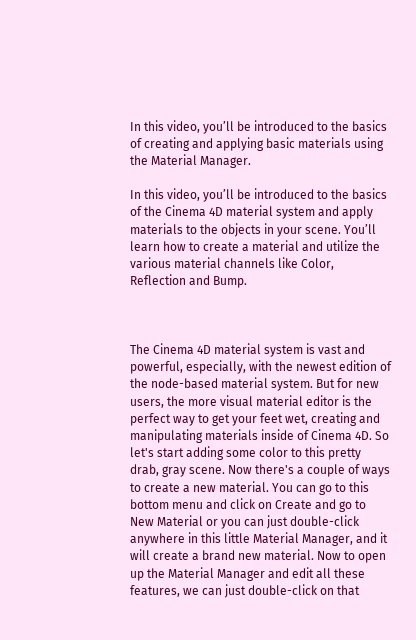In this video, you’ll be introduced to the basics of creating and applying basic materials using the Material Manager.

In this video, you’ll be introduced to the basics of the Cinema 4D material system and apply materials to the objects in your scene. You’ll learn how to create a material and utilize the various material channels like Color, Reflection and Bump.



The Cinema 4D material system is vast and powerful, especially, with the newest edition of the node-based material system. But for new users, the more visual material editor is the perfect way to get your feet wet, creating and manipulating materials inside of Cinema 4D. So let's start adding some color to this pretty drab, gray scene. Now there's a couple of ways to create a new material. You can go to this bottom menu and click on Create and go to New Material or you can just double-click anywhere in this little Material Manager, and it will create a brand new material. Now to open up the Material Manager and edit all these features, we can just double-click on that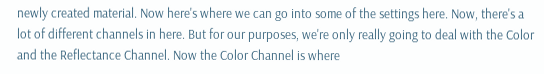newly created material. Now here's where we can go into some of the settings here. Now, there's a lot of different channels in here. But for our purposes, we're only really going to deal with the Color and the Reflectance Channel. Now the Color Channel is where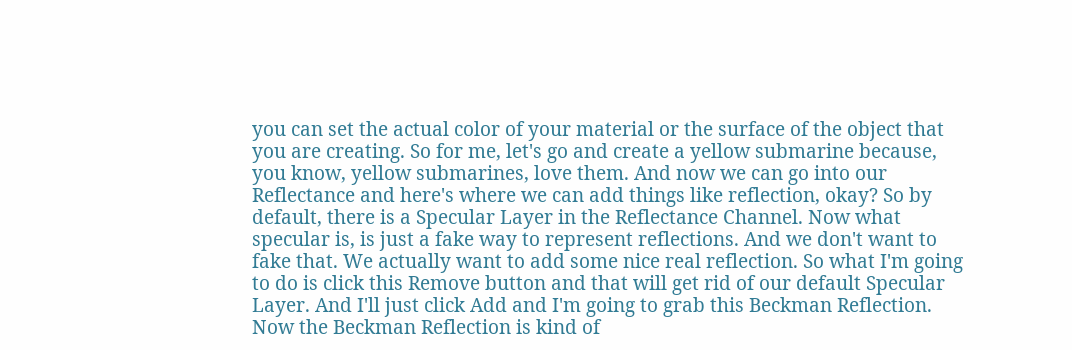you can set the actual color of your material or the surface of the object that you are creating. So for me, let's go and create a yellow submarine because, you know, yellow submarines, love them. And now we can go into our Reflectance and here's where we can add things like reflection, okay? So by default, there is a Specular Layer in the Reflectance Channel. Now what specular is, is just a fake way to represent reflections. And we don't want to fake that. We actually want to add some nice real reflection. So what I'm going to do is click this Remove button and that will get rid of our default Specular Layer. And I'll just click Add and I'm going to grab this Beckman Reflection. Now the Beckman Reflection is kind of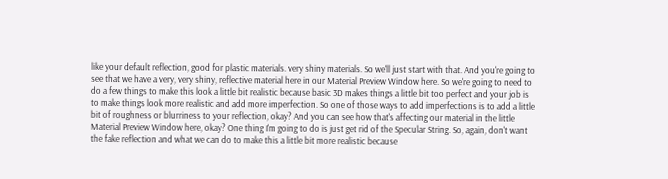like your default reflection, good for plastic materials. very shiny materials. So we'll just start with that. And you're going to see that we have a very, very shiny, reflective material here in our Material Preview Window here. So we're going to need to do a few things to make this look a little bit realistic because basic 3D makes things a little bit too perfect and your job is to make things look more realistic and add more imperfection. So one of those ways to add imperfections is to add a little bit of roughness or blurriness to your reflection, okay? And you can see how that's affecting our material in the little Material Preview Window here, okay? One thing I'm going to do is just get rid of the Specular String. So, again, don't want the fake reflection and what we can do to make this a little bit more realistic because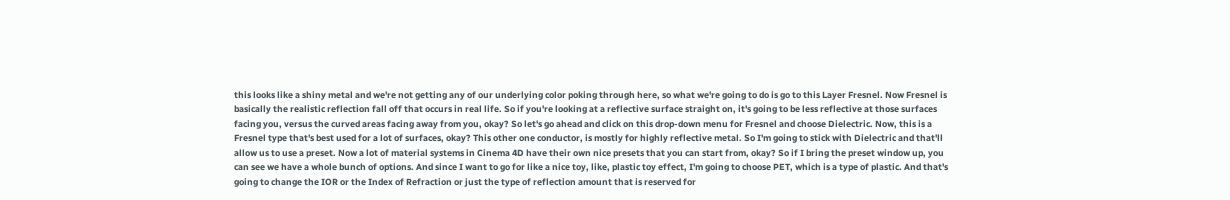this looks like a shiny metal and we're not getting any of our underlying color poking through here, so what we're going to do is go to this Layer Fresnel. Now Fresnel is basically the realistic reflection fall off that occurs in real life. So if you're looking at a reflective surface straight on, it's going to be less reflective at those surfaces facing you, versus the curved areas facing away from you, okay? So let's go ahead and click on this drop-down menu for Fresnel and choose Dielectric. Now, this is a Fresnel type that's best used for a lot of surfaces, okay? This other one conductor, is mostly for highly reflective metal. So I'm going to stick with Dielectric and that'll allow us to use a preset. Now a lot of material systems in Cinema 4D have their own nice presets that you can start from, okay? So if I bring the preset window up, you can see we have a whole bunch of options. And since I want to go for like a nice toy, like, plastic toy effect, I'm going to choose PET, which is a type of plastic. And that's going to change the IOR or the Index of Refraction or just the type of reflection amount that is reserved for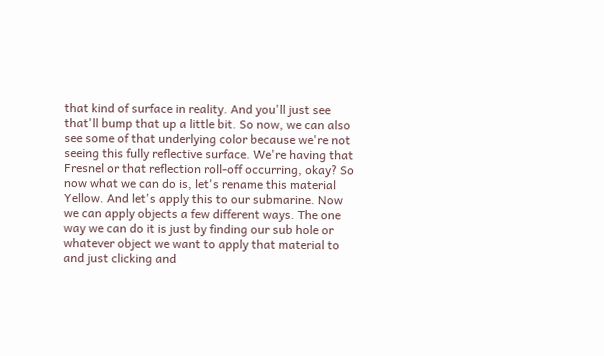that kind of surface in reality. And you'll just see that'll bump that up a little bit. So now, we can also see some of that underlying color because we're not seeing this fully reflective surface. We're having that Fresnel or that reflection roll-off occurring, okay? So now what we can do is, let's rename this material Yellow. And let's apply this to our submarine. Now we can apply objects a few different ways. The one way we can do it is just by finding our sub hole or whatever object we want to apply that material to and just clicking and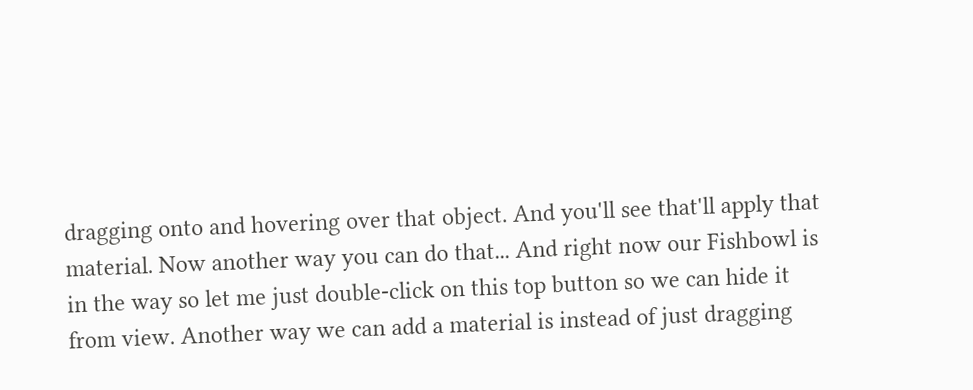dragging onto and hovering over that object. And you'll see that'll apply that material. Now another way you can do that... And right now our Fishbowl is in the way so let me just double-click on this top button so we can hide it from view. Another way we can add a material is instead of just dragging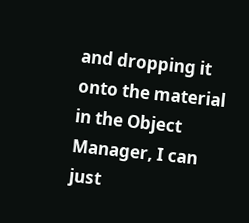and dropping it onto the material in the Object Manager, I can just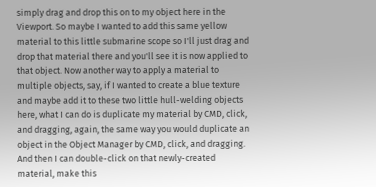simply drag and drop this on to my object here in the Viewport. So maybe I wanted to add this same yellow material to this little submarine scope so I'll just drag and drop that material there and you'll see it is now applied to that object. Now another way to apply a material to multiple objects, say, if I wanted to create a blue texture and maybe add it to these two little hull-welding objects here, what I can do is duplicate my material by CMD, click, and dragging, again, the same way you would duplicate an object in the Object Manager by CMD, click, and dragging. And then I can double-click on that newly-created material, make this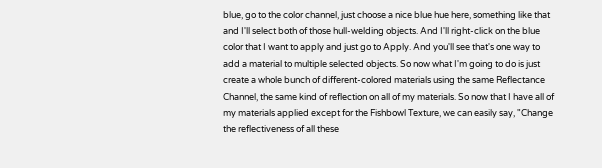blue, go to the color channel, just choose a nice blue hue here, something like that and I'll select both of those hull-welding objects. And I'll right-click on the blue color that I want to apply and just go to Apply. And you'll see that's one way to add a material to multiple selected objects. So now what I'm going to do is just create a whole bunch of different-colored materials using the same Reflectance Channel, the same kind of reflection on all of my materials. So now that I have all of my materials applied except for the Fishbowl Texture, we can easily say, "Change the reflectiveness of all these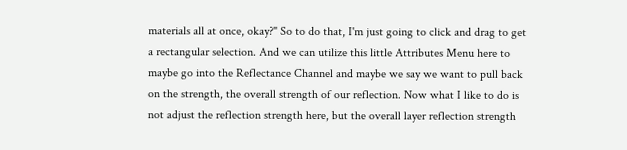materials all at once, okay?" So to do that, I'm just going to click and drag to get a rectangular selection. And we can utilize this little Attributes Menu here to maybe go into the Reflectance Channel and maybe we say we want to pull back on the strength, the overall strength of our reflection. Now what I like to do is not adjust the reflection strength here, but the overall layer reflection strength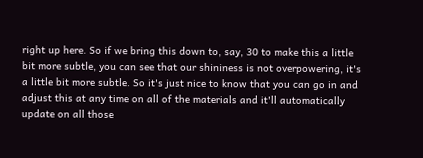right up here. So if we bring this down to, say, 30 to make this a little bit more subtle, you can see that our shininess is not overpowering, it's a little bit more subtle. So it's just nice to know that you can go in and adjust this at any time on all of the materials and it'll automatically update on all those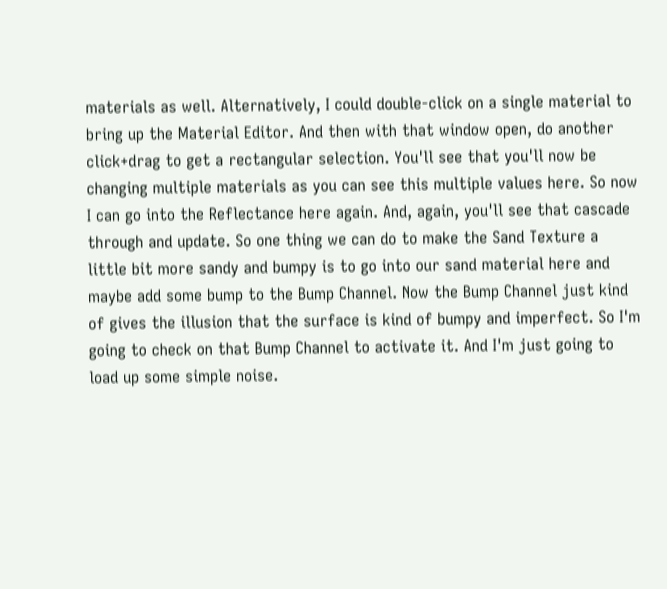materials as well. Alternatively, I could double-click on a single material to bring up the Material Editor. And then with that window open, do another click+drag to get a rectangular selection. You'll see that you'll now be changing multiple materials as you can see this multiple values here. So now I can go into the Reflectance here again. And, again, you'll see that cascade through and update. So one thing we can do to make the Sand Texture a little bit more sandy and bumpy is to go into our sand material here and maybe add some bump to the Bump Channel. Now the Bump Channel just kind of gives the illusion that the surface is kind of bumpy and imperfect. So I'm going to check on that Bump Channel to activate it. And I'm just going to load up some simple noise.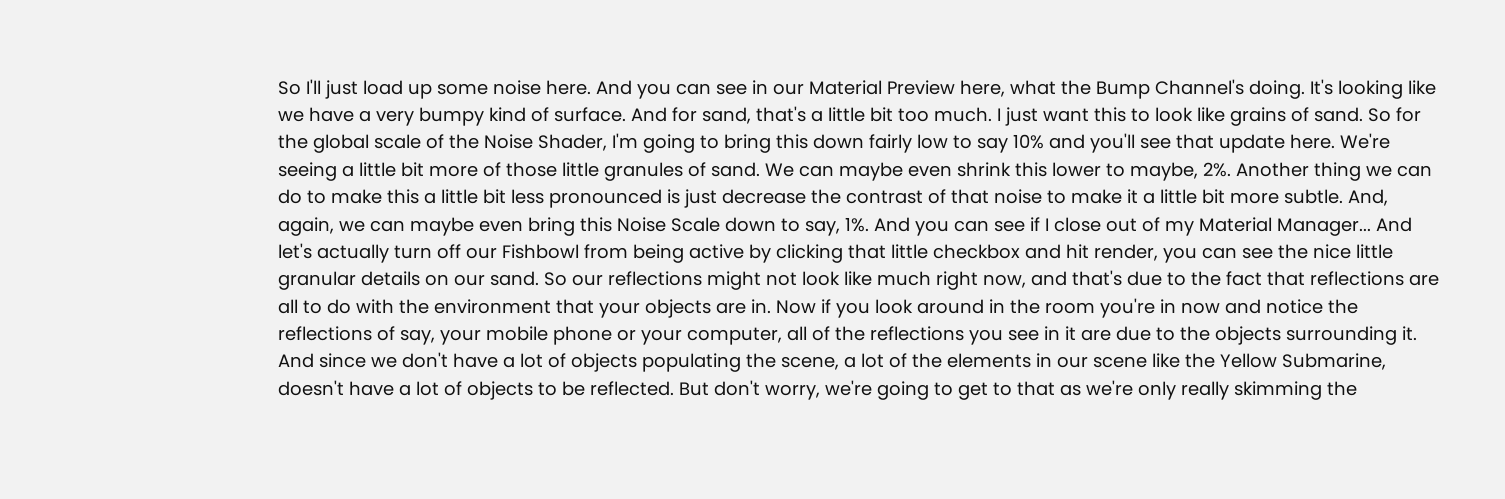So I'll just load up some noise here. And you can see in our Material Preview here, what the Bump Channel's doing. It's looking like we have a very bumpy kind of surface. And for sand, that's a little bit too much. I just want this to look like grains of sand. So for the global scale of the Noise Shader, I'm going to bring this down fairly low to say 10% and you'll see that update here. We're seeing a little bit more of those little granules of sand. We can maybe even shrink this lower to maybe, 2%. Another thing we can do to make this a little bit less pronounced is just decrease the contrast of that noise to make it a little bit more subtle. And, again, we can maybe even bring this Noise Scale down to say, 1%. And you can see if I close out of my Material Manager... And let's actually turn off our Fishbowl from being active by clicking that little checkbox and hit render, you can see the nice little granular details on our sand. So our reflections might not look like much right now, and that's due to the fact that reflections are all to do with the environment that your objects are in. Now if you look around in the room you're in now and notice the reflections of say, your mobile phone or your computer, all of the reflections you see in it are due to the objects surrounding it. And since we don't have a lot of objects populating the scene, a lot of the elements in our scene like the Yellow Submarine, doesn't have a lot of objects to be reflected. But don't worry, we're going to get to that as we're only really skimming the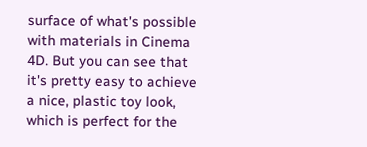surface of what's possible with materials in Cinema 4D. But you can see that it's pretty easy to achieve a nice, plastic toy look, which is perfect for the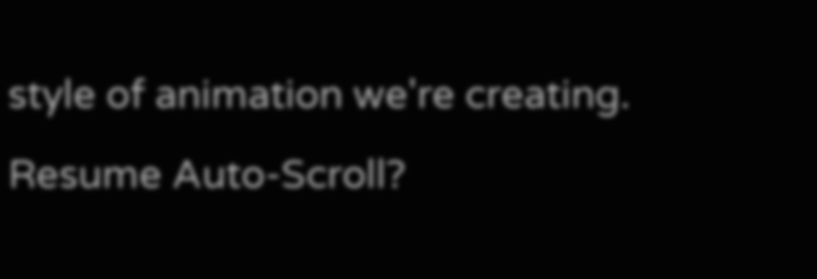style of animation we're creating.
Resume Auto-Scroll?